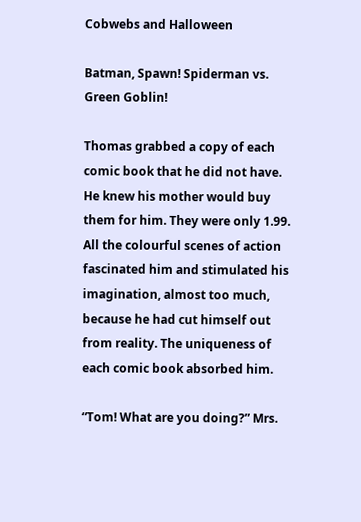Cobwebs and Halloween

Batman, Spawn! Spiderman vs. Green Goblin!

Thomas grabbed a copy of each comic book that he did not have. He knew his mother would buy them for him. They were only 1.99. All the colourful scenes of action fascinated him and stimulated his imagination, almost too much, because he had cut himself out from reality. The uniqueness of each comic book absorbed him.

“Tom! What are you doing?” Mrs.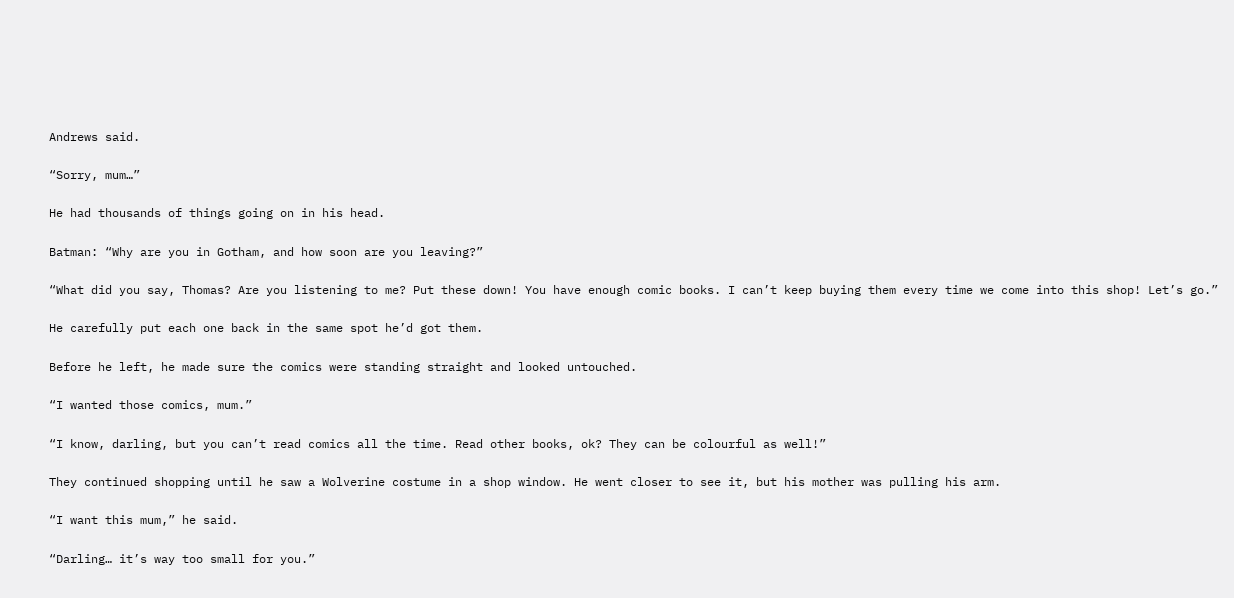Andrews said.

“Sorry, mum…”

He had thousands of things going on in his head.

Batman: “Why are you in Gotham, and how soon are you leaving?”

“What did you say, Thomas? Are you listening to me? Put these down! You have enough comic books. I can’t keep buying them every time we come into this shop! Let’s go.”

He carefully put each one back in the same spot he’d got them.

Before he left, he made sure the comics were standing straight and looked untouched.

“I wanted those comics, mum.”

“I know, darling, but you can’t read comics all the time. Read other books, ok? They can be colourful as well!”

They continued shopping until he saw a Wolverine costume in a shop window. He went closer to see it, but his mother was pulling his arm.

“I want this mum,” he said.

“Darling… it’s way too small for you.”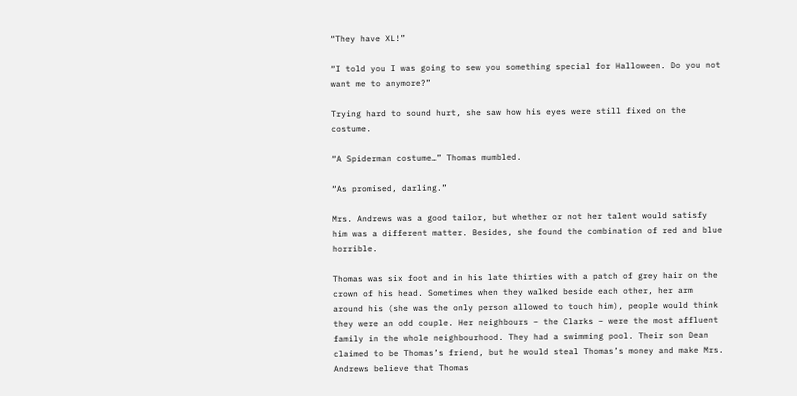“They have XL!”

“I told you I was going to sew you something special for Halloween. Do you not want me to anymore?”

Trying hard to sound hurt, she saw how his eyes were still fixed on the costume.

“A Spiderman costume…” Thomas mumbled.

“As promised, darling.”

Mrs. Andrews was a good tailor, but whether or not her talent would satisfy him was a different matter. Besides, she found the combination of red and blue horrible.

Thomas was six foot and in his late thirties with a patch of grey hair on the crown of his head. Sometimes when they walked beside each other, her arm around his (she was the only person allowed to touch him), people would think they were an odd couple. Her neighbours – the Clarks – were the most affluent family in the whole neighbourhood. They had a swimming pool. Their son Dean claimed to be Thomas’s friend, but he would steal Thomas’s money and make Mrs. Andrews believe that Thomas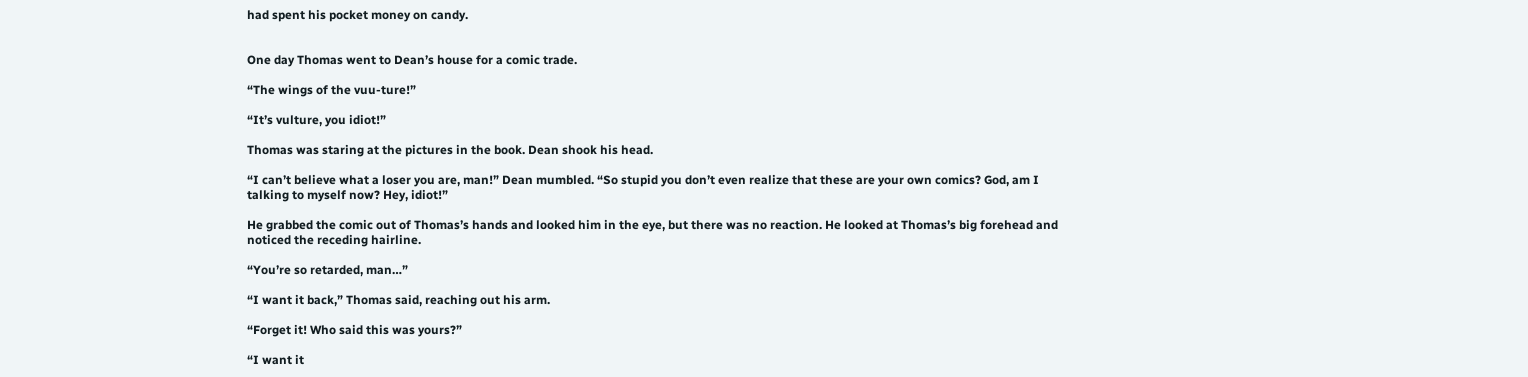had spent his pocket money on candy.


One day Thomas went to Dean’s house for a comic trade.

“The wings of the vuu-ture!”

“It’s vulture, you idiot!”

Thomas was staring at the pictures in the book. Dean shook his head.

“I can’t believe what a loser you are, man!” Dean mumbled. “So stupid you don’t even realize that these are your own comics? God, am I talking to myself now? Hey, idiot!”

He grabbed the comic out of Thomas’s hands and looked him in the eye, but there was no reaction. He looked at Thomas’s big forehead and noticed the receding hairline.

“You’re so retarded, man…”

“I want it back,” Thomas said, reaching out his arm.

“Forget it! Who said this was yours?”

“I want it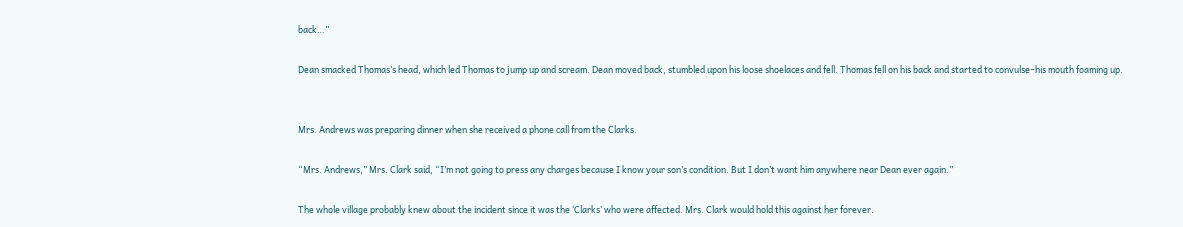back…”

Dean smacked Thomas’s head, which led Thomas to jump up and scream. Dean moved back, stumbled upon his loose shoelaces and fell. Thomas fell on his back and started to convulse–his mouth foaming up.


Mrs. Andrews was preparing dinner when she received a phone call from the Clarks.

“Mrs. Andrews,” Mrs. Clark said, “I’m not going to press any charges because I know your son’s condition. But I don’t want him anywhere near Dean ever again.”

The whole village probably knew about the incident since it was the ‘Clarks’ who were affected. Mrs. Clark would hold this against her forever.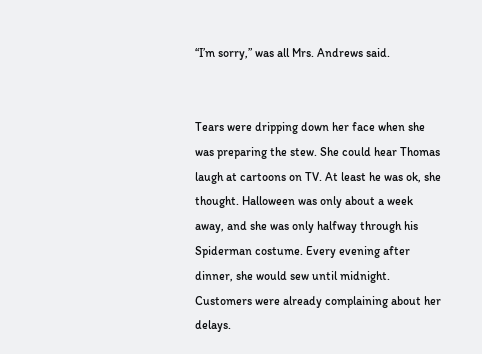“I’m sorry,” was all Mrs. Andrews said.


Tears were dripping down her face when she was preparing the stew. She could hear Thomas laugh at cartoons on TV. At least he was ok, she thought. Halloween was only about a week away, and she was only halfway through his Spiderman costume. Every evening after dinner, she would sew until midnight. Customers were already complaining about her delays.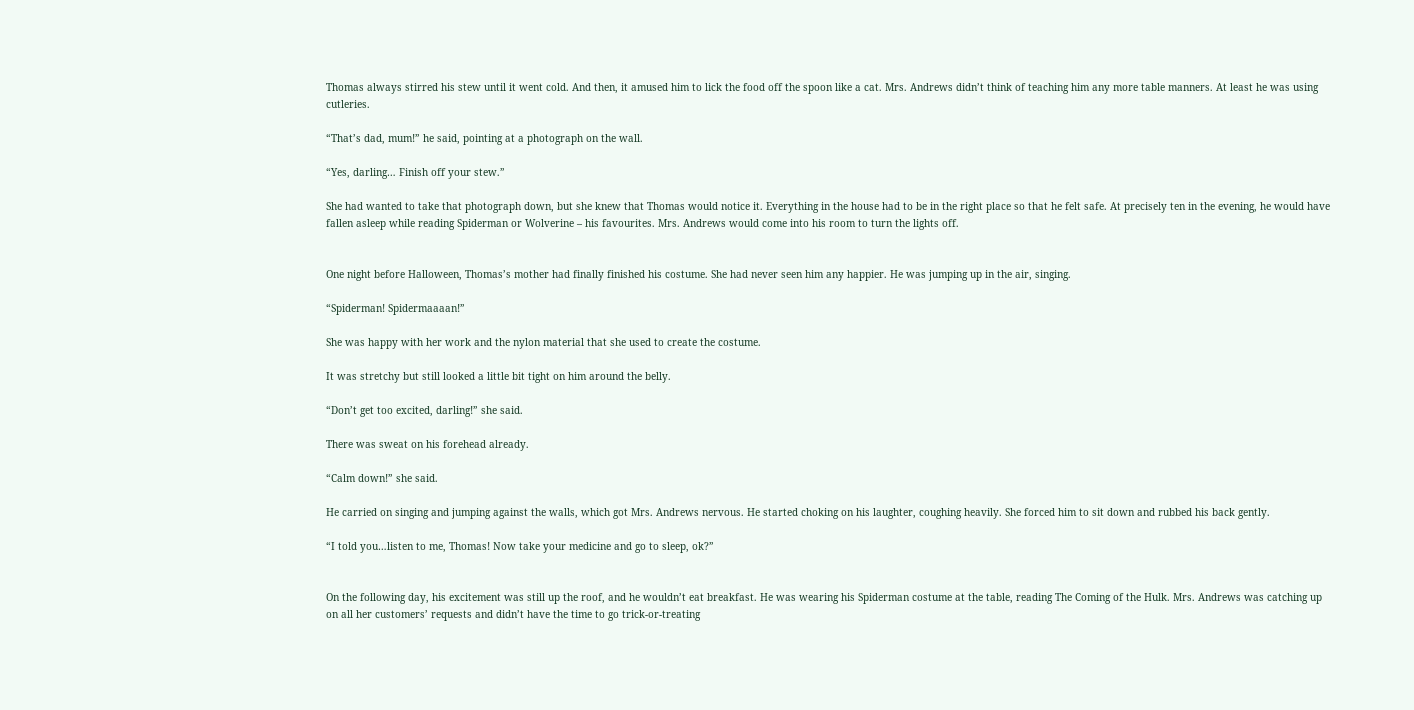Thomas always stirred his stew until it went cold. And then, it amused him to lick the food off the spoon like a cat. Mrs. Andrews didn’t think of teaching him any more table manners. At least he was using cutleries.

“That’s dad, mum!” he said, pointing at a photograph on the wall.

“Yes, darling… Finish off your stew.”

She had wanted to take that photograph down, but she knew that Thomas would notice it. Everything in the house had to be in the right place so that he felt safe. At precisely ten in the evening, he would have fallen asleep while reading Spiderman or Wolverine – his favourites. Mrs. Andrews would come into his room to turn the lights off.


One night before Halloween, Thomas’s mother had finally finished his costume. She had never seen him any happier. He was jumping up in the air, singing.

“Spiderman! Spidermaaaan!”

She was happy with her work and the nylon material that she used to create the costume.

It was stretchy but still looked a little bit tight on him around the belly.

“Don’t get too excited, darling!” she said.

There was sweat on his forehead already.

“Calm down!” she said.

He carried on singing and jumping against the walls, which got Mrs. Andrews nervous. He started choking on his laughter, coughing heavily. She forced him to sit down and rubbed his back gently.

“I told you…listen to me, Thomas! Now take your medicine and go to sleep, ok?”


On the following day, his excitement was still up the roof, and he wouldn’t eat breakfast. He was wearing his Spiderman costume at the table, reading The Coming of the Hulk. Mrs. Andrews was catching up on all her customers’ requests and didn’t have the time to go trick-or-treating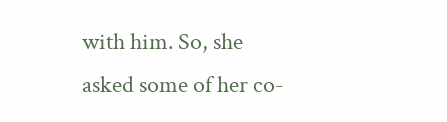with him. So, she asked some of her co-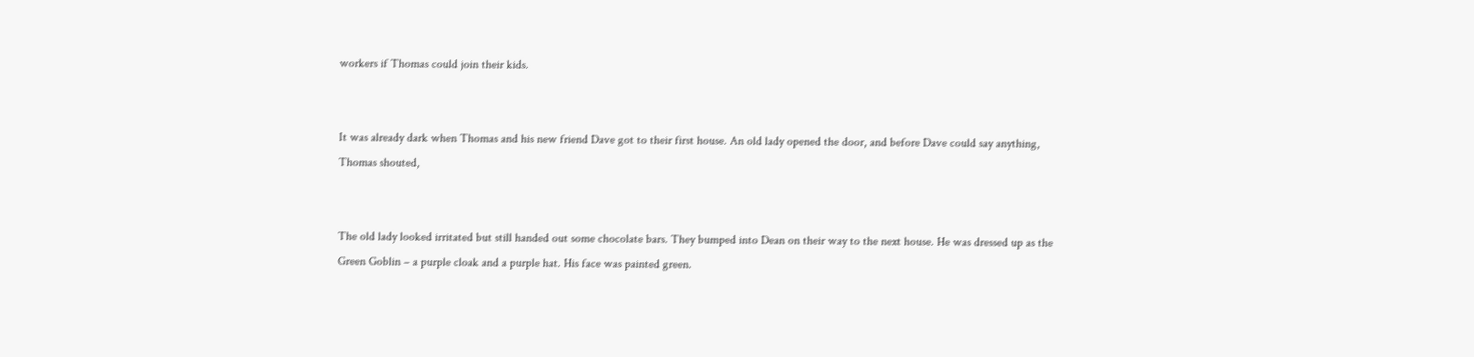workers if Thomas could join their kids.


It was already dark when Thomas and his new friend Dave got to their first house. An old lady opened the door, and before Dave could say anything, Thomas shouted,


The old lady looked irritated but still handed out some chocolate bars. They bumped into Dean on their way to the next house. He was dressed up as the Green Goblin – a purple cloak and a purple hat. His face was painted green.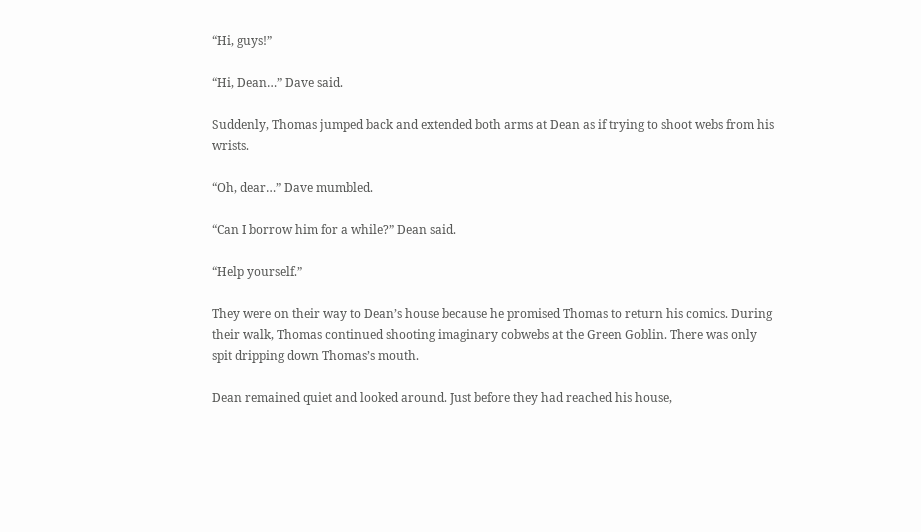“Hi, guys!”

“Hi, Dean…” Dave said.

Suddenly, Thomas jumped back and extended both arms at Dean as if trying to shoot webs from his wrists.

“Oh, dear…” Dave mumbled.

“Can I borrow him for a while?” Dean said.

“Help yourself.”

They were on their way to Dean’s house because he promised Thomas to return his comics. During their walk, Thomas continued shooting imaginary cobwebs at the Green Goblin. There was only spit dripping down Thomas’s mouth.

Dean remained quiet and looked around. Just before they had reached his house,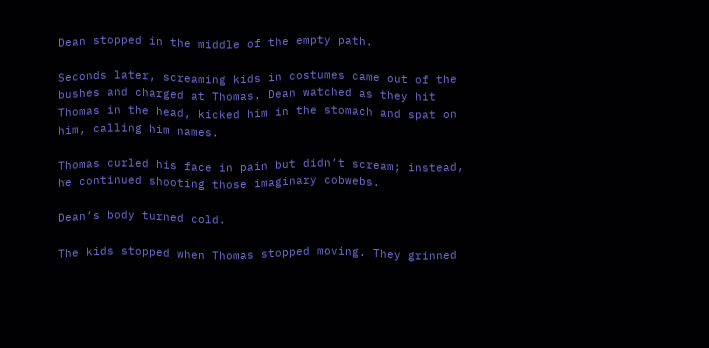Dean stopped in the middle of the empty path.

Seconds later, screaming kids in costumes came out of the bushes and charged at Thomas. Dean watched as they hit Thomas in the head, kicked him in the stomach and spat on him, calling him names.

Thomas curled his face in pain but didn’t scream; instead, he continued shooting those imaginary cobwebs.

Dean’s body turned cold.

The kids stopped when Thomas stopped moving. They grinned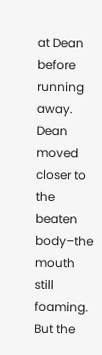at Dean before running away. Dean moved closer to the beaten body–the mouth still foaming. But the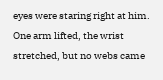eyes were staring right at him. One arm lifted, the wrist stretched, but no webs came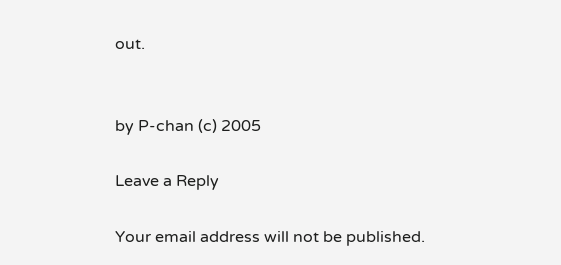out.


by P-chan (c) 2005

Leave a Reply

Your email address will not be published.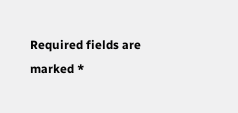Required fields are marked *